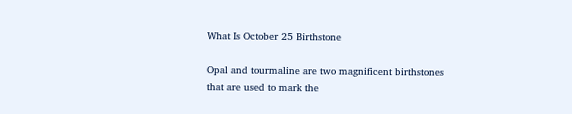What Is October 25 Birthstone

Opal and tourmaline are two magnificent birthstones that are used to mark the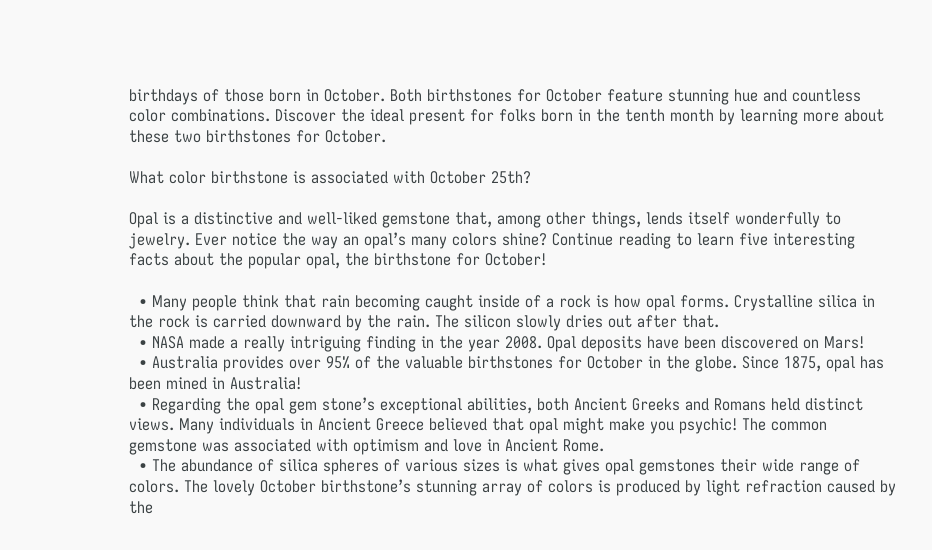birthdays of those born in October. Both birthstones for October feature stunning hue and countless color combinations. Discover the ideal present for folks born in the tenth month by learning more about these two birthstones for October.

What color birthstone is associated with October 25th?

Opal is a distinctive and well-liked gemstone that, among other things, lends itself wonderfully to jewelry. Ever notice the way an opal’s many colors shine? Continue reading to learn five interesting facts about the popular opal, the birthstone for October!

  • Many people think that rain becoming caught inside of a rock is how opal forms. Crystalline silica in the rock is carried downward by the rain. The silicon slowly dries out after that.
  • NASA made a really intriguing finding in the year 2008. Opal deposits have been discovered on Mars!
  • Australia provides over 95% of the valuable birthstones for October in the globe. Since 1875, opal has been mined in Australia!
  • Regarding the opal gem stone’s exceptional abilities, both Ancient Greeks and Romans held distinct views. Many individuals in Ancient Greece believed that opal might make you psychic! The common gemstone was associated with optimism and love in Ancient Rome.
  • The abundance of silica spheres of various sizes is what gives opal gemstones their wide range of colors. The lovely October birthstone’s stunning array of colors is produced by light refraction caused by the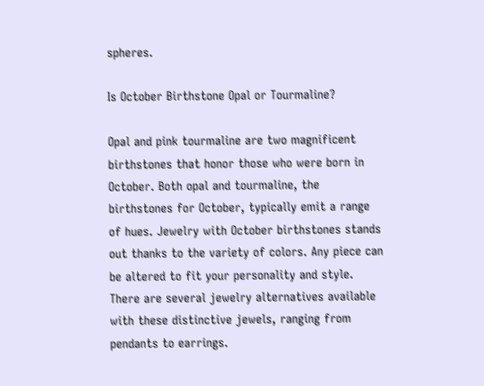spheres.

Is October Birthstone Opal or Tourmaline?

Opal and pink tourmaline are two magnificent birthstones that honor those who were born in October. Both opal and tourmaline, the birthstones for October, typically emit a range of hues. Jewelry with October birthstones stands out thanks to the variety of colors. Any piece can be altered to fit your personality and style. There are several jewelry alternatives available with these distinctive jewels, ranging from pendants to earrings.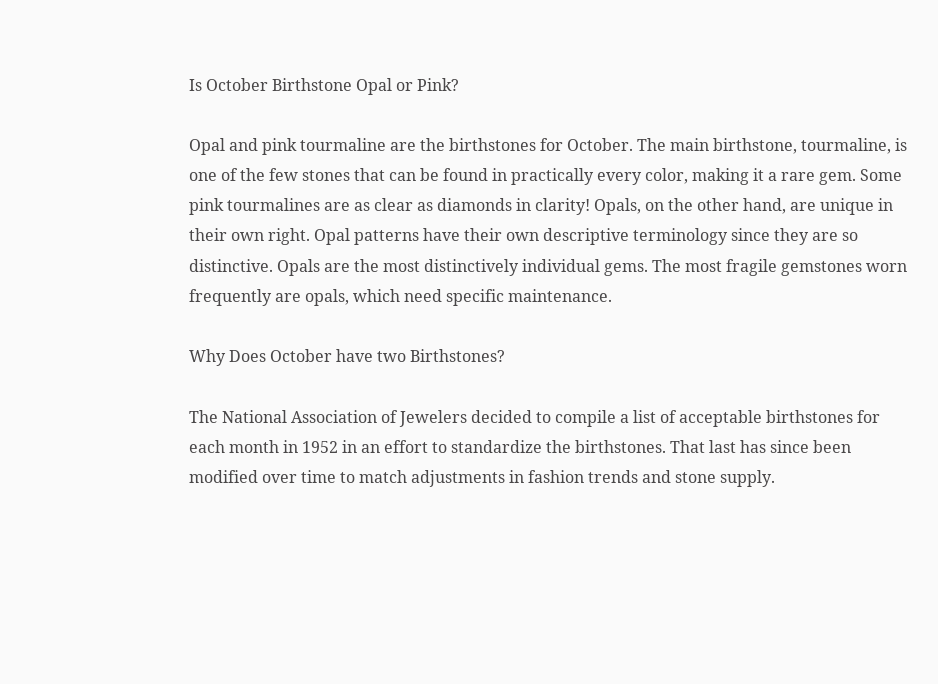Is October Birthstone Opal or Pink?

Opal and pink tourmaline are the birthstones for October. The main birthstone, tourmaline, is one of the few stones that can be found in practically every color, making it a rare gem. Some pink tourmalines are as clear as diamonds in clarity! Opals, on the other hand, are unique in their own right. Opal patterns have their own descriptive terminology since they are so distinctive. Opals are the most distinctively individual gems. The most fragile gemstones worn frequently are opals, which need specific maintenance.

Why Does October have two Birthstones?

The National Association of Jewelers decided to compile a list of acceptable birthstones for each month in 1952 in an effort to standardize the birthstones. That last has since been modified over time to match adjustments in fashion trends and stone supply.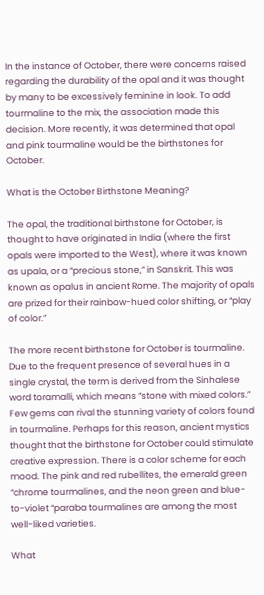In the instance of October, there were concerns raised regarding the durability of the opal and it was thought by many to be excessively feminine in look. To add tourmaline to the mix, the association made this decision. More recently, it was determined that opal and pink tourmaline would be the birthstones for October.

What is the October Birthstone Meaning?

The opal, the traditional birthstone for October, is thought to have originated in India (where the first opals were imported to the West), where it was known as upala, or a “precious stone,” in Sanskrit. This was known as opalus in ancient Rome. The majority of opals are prized for their rainbow-hued color shifting, or “play of color.”

The more recent birthstone for October is tourmaline. Due to the frequent presence of several hues in a single crystal, the term is derived from the Sinhalese word toramalli, which means “stone with mixed colors.” Few gems can rival the stunning variety of colors found in tourmaline. Perhaps for this reason, ancient mystics thought that the birthstone for October could stimulate creative expression. There is a color scheme for each mood. The pink and red rubellites, the emerald green “chrome tourmalines, and the neon green and blue-to-violet “paraba tourmalines are among the most well-liked varieties.

What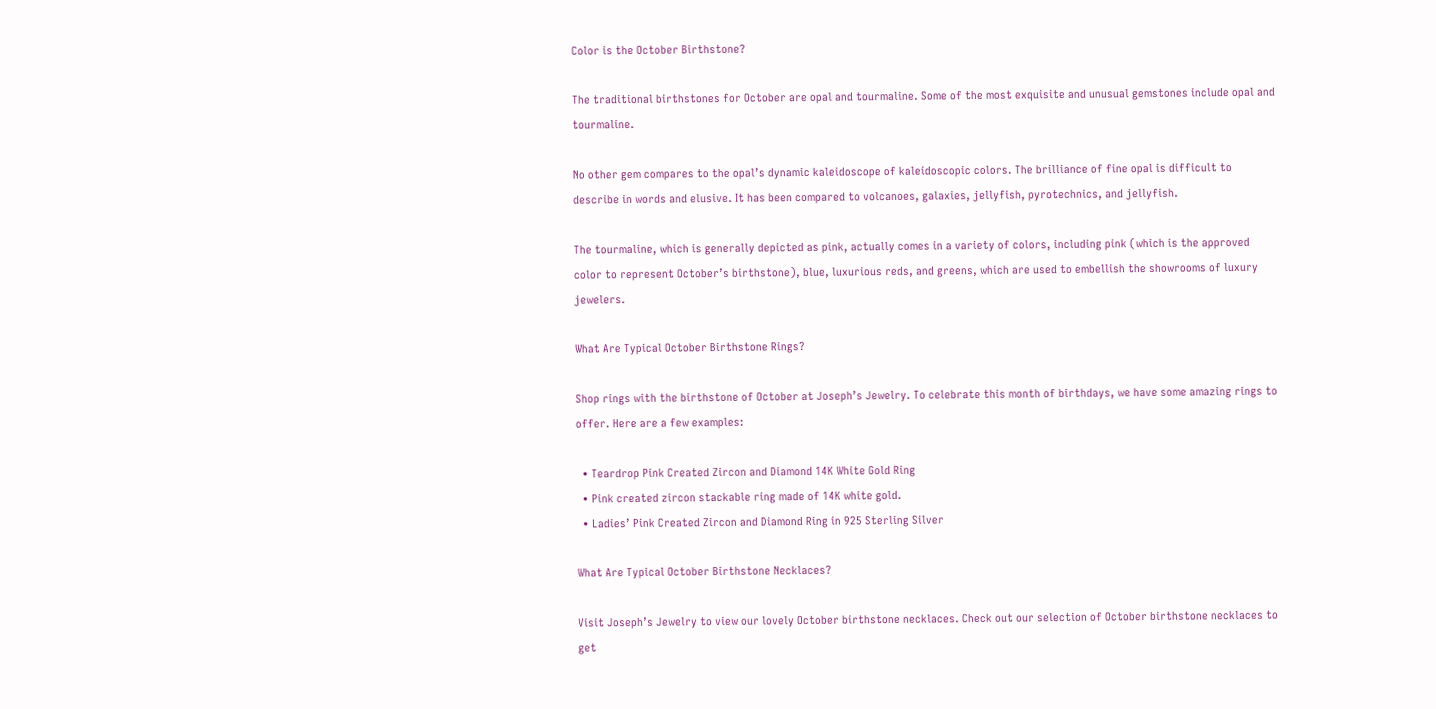Color is the October Birthstone?

The traditional birthstones for October are opal and tourmaline. Some of the most exquisite and unusual gemstones include opal and tourmaline.

No other gem compares to the opal’s dynamic kaleidoscope of kaleidoscopic colors. The brilliance of fine opal is difficult to describe in words and elusive. It has been compared to volcanoes, galaxies, jellyfish, pyrotechnics, and jellyfish.

The tourmaline, which is generally depicted as pink, actually comes in a variety of colors, including pink (which is the approved color to represent October’s birthstone), blue, luxurious reds, and greens, which are used to embellish the showrooms of luxury jewelers.

What Are Typical October Birthstone Rings?

Shop rings with the birthstone of October at Joseph’s Jewelry. To celebrate this month of birthdays, we have some amazing rings to offer. Here are a few examples:

  • Teardrop Pink Created Zircon and Diamond 14K White Gold Ring
  • Pink created zircon stackable ring made of 14K white gold.
  • Ladies’ Pink Created Zircon and Diamond Ring in 925 Sterling Silver

What Are Typical October Birthstone Necklaces?

Visit Joseph’s Jewelry to view our lovely October birthstone necklaces. Check out our selection of October birthstone necklaces to get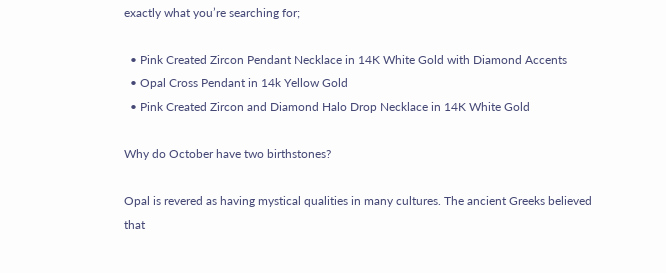exactly what you’re searching for;

  • Pink Created Zircon Pendant Necklace in 14K White Gold with Diamond Accents
  • Opal Cross Pendant in 14k Yellow Gold
  • Pink Created Zircon and Diamond Halo Drop Necklace in 14K White Gold

Why do October have two birthstones?

Opal is revered as having mystical qualities in many cultures. The ancient Greeks believed that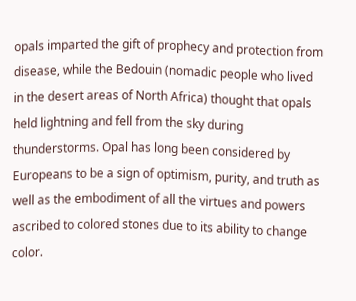opals imparted the gift of prophecy and protection from disease, while the Bedouin (nomadic people who lived in the desert areas of North Africa) thought that opals held lightning and fell from the sky during thunderstorms. Opal has long been considered by Europeans to be a sign of optimism, purity, and truth as well as the embodiment of all the virtues and powers ascribed to colored stones due to its ability to change color.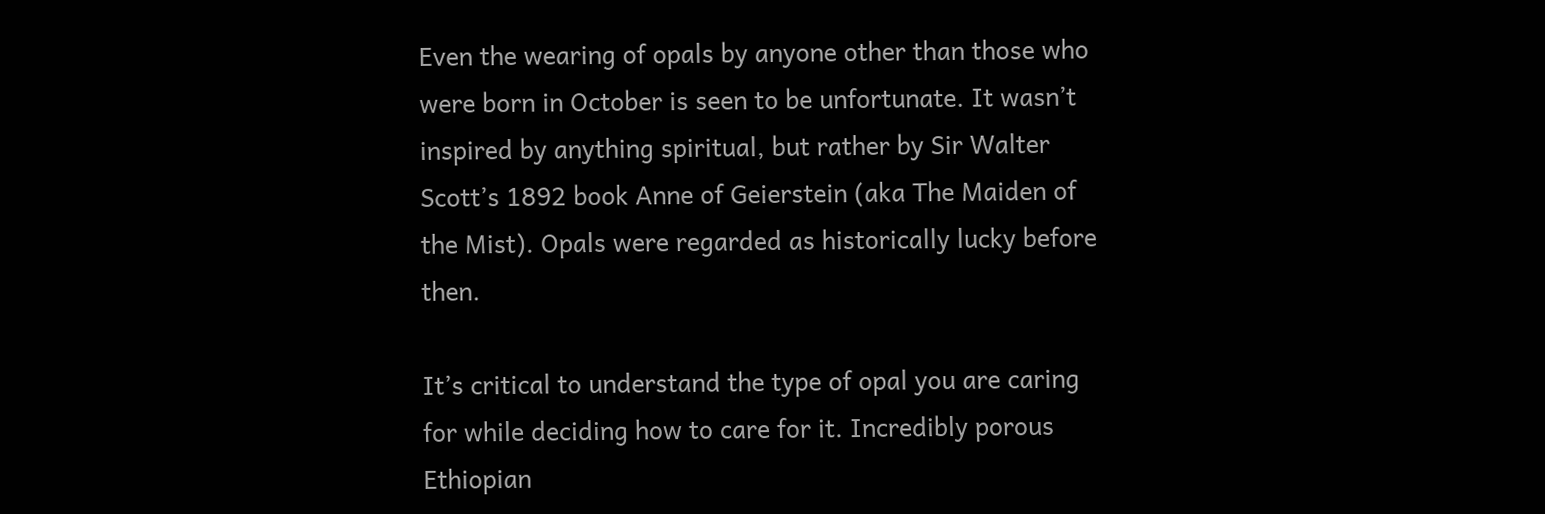Even the wearing of opals by anyone other than those who were born in October is seen to be unfortunate. It wasn’t inspired by anything spiritual, but rather by Sir Walter Scott’s 1892 book Anne of Geierstein (aka The Maiden of the Mist). Opals were regarded as historically lucky before then.

It’s critical to understand the type of opal you are caring for while deciding how to care for it. Incredibly porous Ethiopian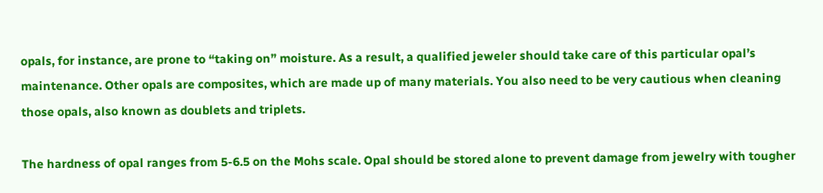opals, for instance, are prone to “taking on” moisture. As a result, a qualified jeweler should take care of this particular opal’s maintenance. Other opals are composites, which are made up of many materials. You also need to be very cautious when cleaning those opals, also known as doublets and triplets.

The hardness of opal ranges from 5-6.5 on the Mohs scale. Opal should be stored alone to prevent damage from jewelry with tougher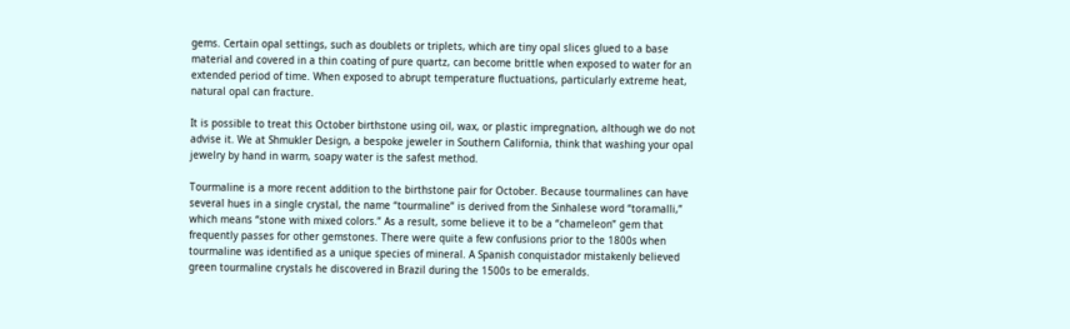gems. Certain opal settings, such as doublets or triplets, which are tiny opal slices glued to a base material and covered in a thin coating of pure quartz, can become brittle when exposed to water for an extended period of time. When exposed to abrupt temperature fluctuations, particularly extreme heat, natural opal can fracture.

It is possible to treat this October birthstone using oil, wax, or plastic impregnation, although we do not advise it. We at Shmukler Design, a bespoke jeweler in Southern California, think that washing your opal jewelry by hand in warm, soapy water is the safest method.

Tourmaline is a more recent addition to the birthstone pair for October. Because tourmalines can have several hues in a single crystal, the name “tourmaline” is derived from the Sinhalese word “toramalli,” which means “stone with mixed colors.” As a result, some believe it to be a “chameleon” gem that frequently passes for other gemstones. There were quite a few confusions prior to the 1800s when tourmaline was identified as a unique species of mineral. A Spanish conquistador mistakenly believed green tourmaline crystals he discovered in Brazil during the 1500s to be emeralds.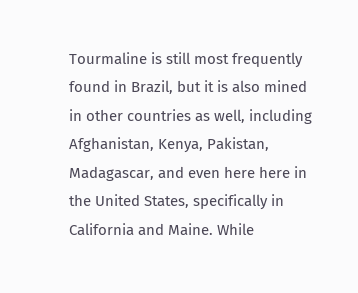Tourmaline is still most frequently found in Brazil, but it is also mined in other countries as well, including Afghanistan, Kenya, Pakistan, Madagascar, and even here here in the United States, specifically in California and Maine. While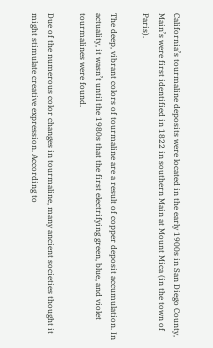California’s tourmaline deposits were located in the early 1900s in San Diego County, Main’s were first identified in 1822 in southern Main at Mount Mica (in the town of Paris).

The deep, vibrant colors of tourmaline are a result of copper deposit accumulation. In actuality, it wasn’t until the 1980s that the first electrifying green, blue, and violet tourmalines were found.

Due of the numerous color changes in tourmaline, many ancient societies thought it might stimulate creative expression. According to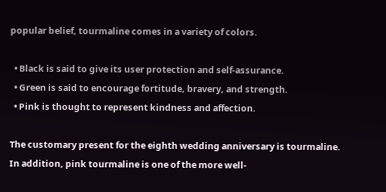popular belief, tourmaline comes in a variety of colors.

  • Black is said to give its user protection and self-assurance.
  • Green is said to encourage fortitude, bravery, and strength.
  • Pink is thought to represent kindness and affection.

The customary present for the eighth wedding anniversary is tourmaline. In addition, pink tourmaline is one of the more well-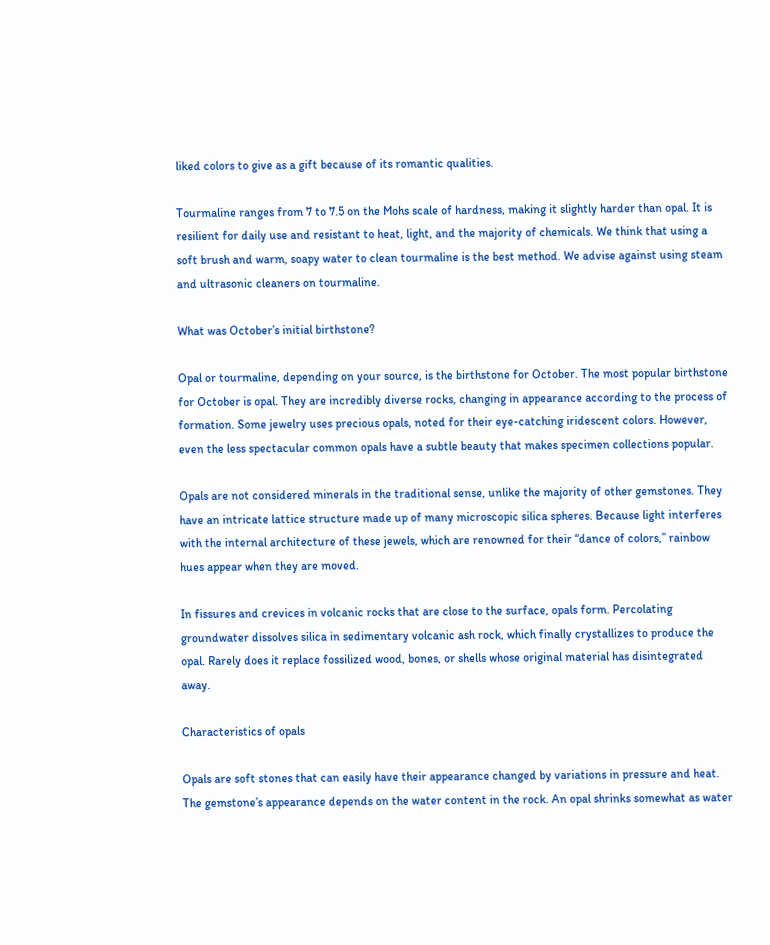liked colors to give as a gift because of its romantic qualities.

Tourmaline ranges from 7 to 7.5 on the Mohs scale of hardness, making it slightly harder than opal. It is resilient for daily use and resistant to heat, light, and the majority of chemicals. We think that using a soft brush and warm, soapy water to clean tourmaline is the best method. We advise against using steam and ultrasonic cleaners on tourmaline.

What was October’s initial birthstone?

Opal or tourmaline, depending on your source, is the birthstone for October. The most popular birthstone for October is opal. They are incredibly diverse rocks, changing in appearance according to the process of formation. Some jewelry uses precious opals, noted for their eye-catching iridescent colors. However, even the less spectacular common opals have a subtle beauty that makes specimen collections popular.

Opals are not considered minerals in the traditional sense, unlike the majority of other gemstones. They have an intricate lattice structure made up of many microscopic silica spheres. Because light interferes with the internal architecture of these jewels, which are renowned for their “dance of colors,” rainbow hues appear when they are moved.

In fissures and crevices in volcanic rocks that are close to the surface, opals form. Percolating groundwater dissolves silica in sedimentary volcanic ash rock, which finally crystallizes to produce the opal. Rarely does it replace fossilized wood, bones, or shells whose original material has disintegrated away.

Characteristics of opals

Opals are soft stones that can easily have their appearance changed by variations in pressure and heat. The gemstone’s appearance depends on the water content in the rock. An opal shrinks somewhat as water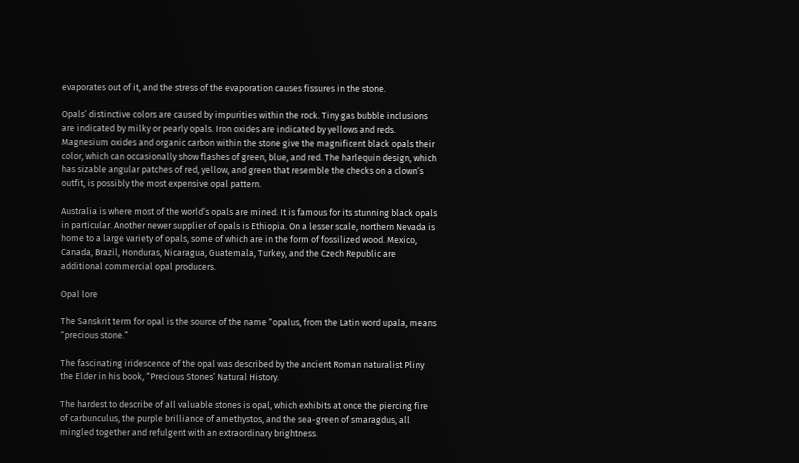evaporates out of it, and the stress of the evaporation causes fissures in the stone.

Opals’ distinctive colors are caused by impurities within the rock. Tiny gas bubble inclusions are indicated by milky or pearly opals. Iron oxides are indicated by yellows and reds. Magnesium oxides and organic carbon within the stone give the magnificent black opals their color, which can occasionally show flashes of green, blue, and red. The harlequin design, which has sizable angular patches of red, yellow, and green that resemble the checks on a clown’s outfit, is possibly the most expensive opal pattern.

Australia is where most of the world’s opals are mined. It is famous for its stunning black opals in particular. Another newer supplier of opals is Ethiopia. On a lesser scale, northern Nevada is home to a large variety of opals, some of which are in the form of fossilized wood. Mexico, Canada, Brazil, Honduras, Nicaragua, Guatemala, Turkey, and the Czech Republic are additional commercial opal producers.

Opal lore

The Sanskrit term for opal is the source of the name “opalus, from the Latin word upala, means “precious stone.”

The fascinating iridescence of the opal was described by the ancient Roman naturalist Pliny the Elder in his book, “Precious Stones’ Natural History.

The hardest to describe of all valuable stones is opal, which exhibits at once the piercing fire of carbunculus, the purple brilliance of amethystos, and the sea-green of smaragdus, all mingled together and refulgent with an extraordinary brightness.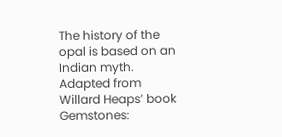The history of the opal is based on an Indian myth. Adapted from Willard Heaps’ book Gemstones: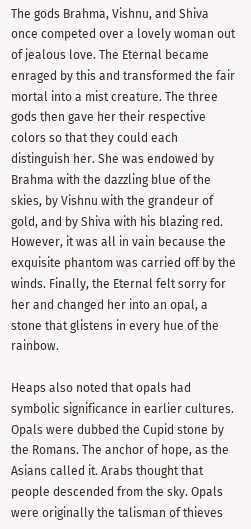The gods Brahma, Vishnu, and Shiva once competed over a lovely woman out of jealous love. The Eternal became enraged by this and transformed the fair mortal into a mist creature. The three gods then gave her their respective colors so that they could each distinguish her. She was endowed by Brahma with the dazzling blue of the skies, by Vishnu with the grandeur of gold, and by Shiva with his blazing red. However, it was all in vain because the exquisite phantom was carried off by the winds. Finally, the Eternal felt sorry for her and changed her into an opal, a stone that glistens in every hue of the rainbow.

Heaps also noted that opals had symbolic significance in earlier cultures. Opals were dubbed the Cupid stone by the Romans. The anchor of hope, as the Asians called it. Arabs thought that people descended from the sky. Opals were originally the talisman of thieves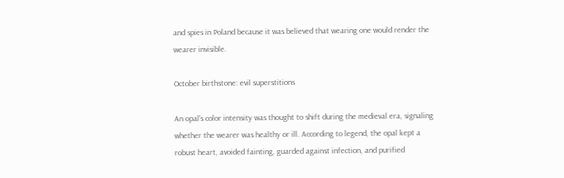and spies in Poland because it was believed that wearing one would render the wearer invisible.

October birthstone: evil superstitions

An opal’s color intensity was thought to shift during the medieval era, signaling whether the wearer was healthy or ill. According to legend, the opal kept a robust heart, avoided fainting, guarded against infection, and purified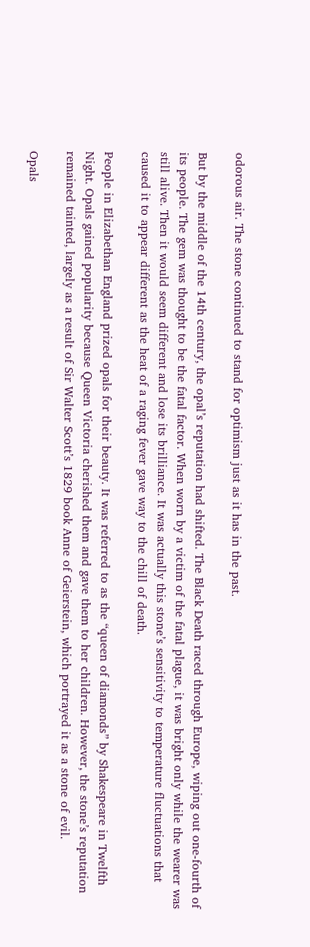odorous air. The stone continued to stand for optimism just as it has in the past.

But by the middle of the 14th century, the opal’s reputation had shifted. The Black Death raced through Europe, wiping out one-fourth of its people. The gem was thought to be the fatal factor. When worn by a victim of the fatal plague, it was bright only while the wearer was still alive. Then it would seem different and lose its brilliance. It was actually this stone’s sensitivity to temperature fluctuations that caused it to appear different as the heat of a raging fever gave way to the chill of death.

People in Elizabethan England prized opals for their beauty. It was referred to as the “queen of diamonds” by Shakespeare in Twelfth Night. Opals gained popularity because Queen Victoria cherished them and gave them to her children. However, the stone’s reputation remained tainted, largely as a result of Sir Walter Scott’s 1829 book Anne of Geierstein, which portrayed it as a stone of evil.

Opals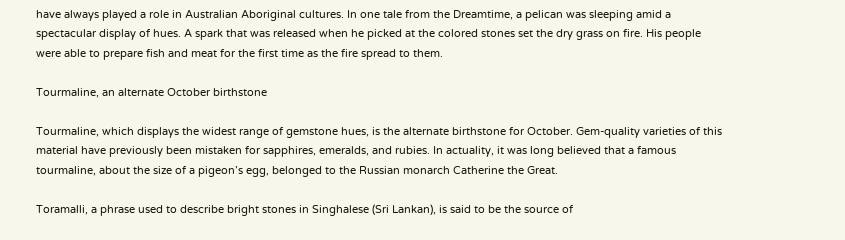have always played a role in Australian Aboriginal cultures. In one tale from the Dreamtime, a pelican was sleeping amid a spectacular display of hues. A spark that was released when he picked at the colored stones set the dry grass on fire. His people were able to prepare fish and meat for the first time as the fire spread to them.

Tourmaline, an alternate October birthstone

Tourmaline, which displays the widest range of gemstone hues, is the alternate birthstone for October. Gem-quality varieties of this material have previously been mistaken for sapphires, emeralds, and rubies. In actuality, it was long believed that a famous tourmaline, about the size of a pigeon’s egg, belonged to the Russian monarch Catherine the Great.

Toramalli, a phrase used to describe bright stones in Singhalese (Sri Lankan), is said to be the source of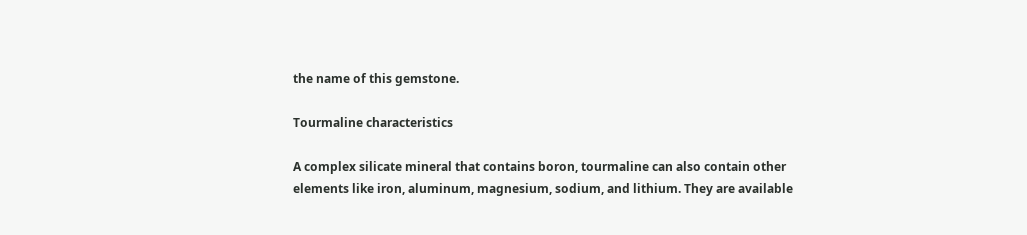the name of this gemstone.

Tourmaline characteristics

A complex silicate mineral that contains boron, tourmaline can also contain other elements like iron, aluminum, magnesium, sodium, and lithium. They are available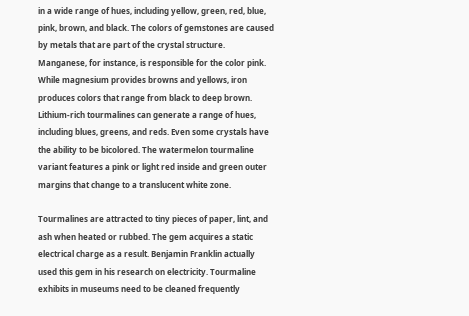in a wide range of hues, including yellow, green, red, blue, pink, brown, and black. The colors of gemstones are caused by metals that are part of the crystal structure. Manganese, for instance, is responsible for the color pink. While magnesium provides browns and yellows, iron produces colors that range from black to deep brown. Lithium-rich tourmalines can generate a range of hues, including blues, greens, and reds. Even some crystals have the ability to be bicolored. The watermelon tourmaline variant features a pink or light red inside and green outer margins that change to a translucent white zone.

Tourmalines are attracted to tiny pieces of paper, lint, and ash when heated or rubbed. The gem acquires a static electrical charge as a result. Benjamin Franklin actually used this gem in his research on electricity. Tourmaline exhibits in museums need to be cleaned frequently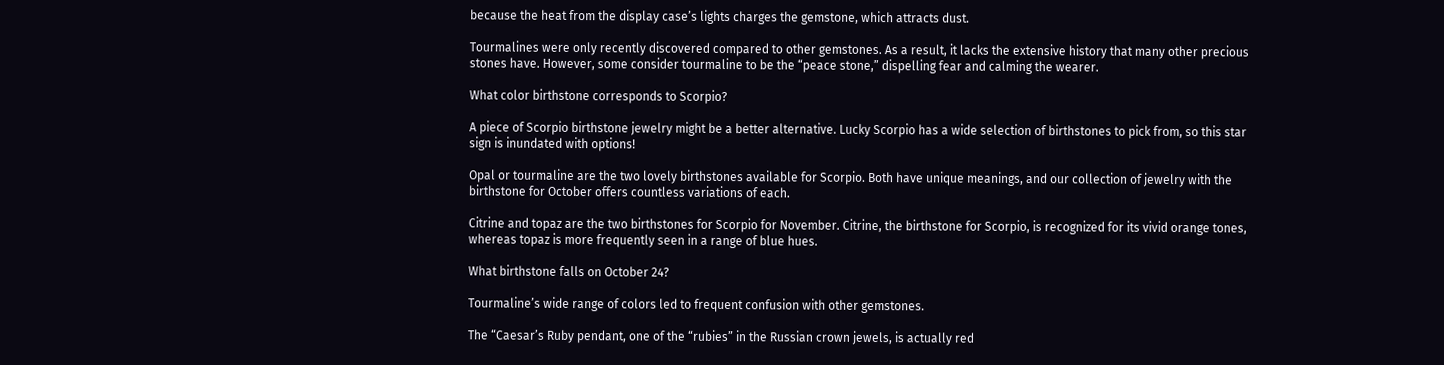because the heat from the display case’s lights charges the gemstone, which attracts dust.

Tourmalines were only recently discovered compared to other gemstones. As a result, it lacks the extensive history that many other precious stones have. However, some consider tourmaline to be the “peace stone,” dispelling fear and calming the wearer.

What color birthstone corresponds to Scorpio?

A piece of Scorpio birthstone jewelry might be a better alternative. Lucky Scorpio has a wide selection of birthstones to pick from, so this star sign is inundated with options!

Opal or tourmaline are the two lovely birthstones available for Scorpio. Both have unique meanings, and our collection of jewelry with the birthstone for October offers countless variations of each.

Citrine and topaz are the two birthstones for Scorpio for November. Citrine, the birthstone for Scorpio, is recognized for its vivid orange tones, whereas topaz is more frequently seen in a range of blue hues.

What birthstone falls on October 24?

Tourmaline’s wide range of colors led to frequent confusion with other gemstones.

The “Caesar’s Ruby pendant, one of the “rubies” in the Russian crown jewels, is actually red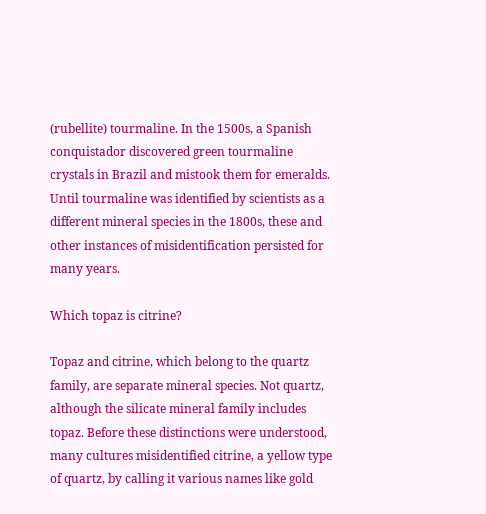(rubellite) tourmaline. In the 1500s, a Spanish conquistador discovered green tourmaline crystals in Brazil and mistook them for emeralds. Until tourmaline was identified by scientists as a different mineral species in the 1800s, these and other instances of misidentification persisted for many years.

Which topaz is citrine?

Topaz and citrine, which belong to the quartz family, are separate mineral species. Not quartz, although the silicate mineral family includes topaz. Before these distinctions were understood, many cultures misidentified citrine, a yellow type of quartz, by calling it various names like gold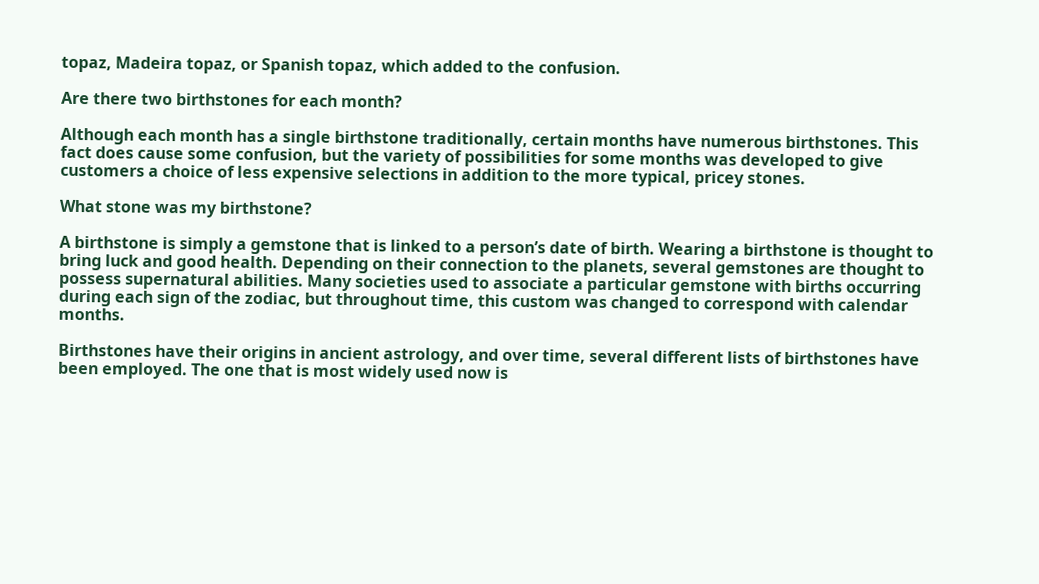topaz, Madeira topaz, or Spanish topaz, which added to the confusion.

Are there two birthstones for each month?

Although each month has a single birthstone traditionally, certain months have numerous birthstones. This fact does cause some confusion, but the variety of possibilities for some months was developed to give customers a choice of less expensive selections in addition to the more typical, pricey stones.

What stone was my birthstone?

A birthstone is simply a gemstone that is linked to a person’s date of birth. Wearing a birthstone is thought to bring luck and good health. Depending on their connection to the planets, several gemstones are thought to possess supernatural abilities. Many societies used to associate a particular gemstone with births occurring during each sign of the zodiac, but throughout time, this custom was changed to correspond with calendar months.

Birthstones have their origins in ancient astrology, and over time, several different lists of birthstones have been employed. The one that is most widely used now is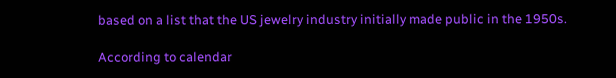based on a list that the US jewelry industry initially made public in the 1950s.

According to calendar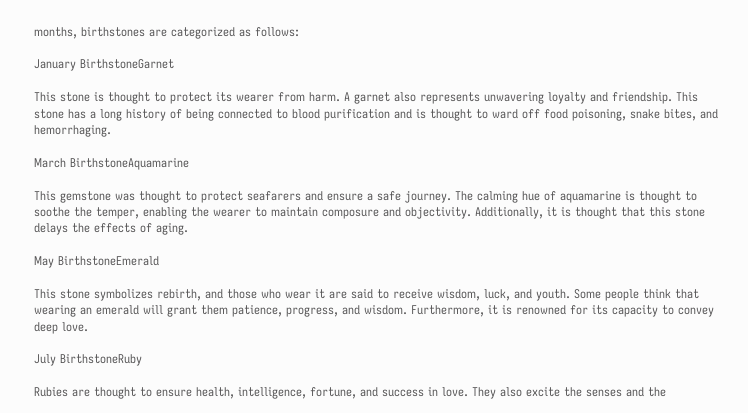months, birthstones are categorized as follows:

January BirthstoneGarnet

This stone is thought to protect its wearer from harm. A garnet also represents unwavering loyalty and friendship. This stone has a long history of being connected to blood purification and is thought to ward off food poisoning, snake bites, and hemorrhaging.

March BirthstoneAquamarine

This gemstone was thought to protect seafarers and ensure a safe journey. The calming hue of aquamarine is thought to soothe the temper, enabling the wearer to maintain composure and objectivity. Additionally, it is thought that this stone delays the effects of aging.

May BirthstoneEmerald

This stone symbolizes rebirth, and those who wear it are said to receive wisdom, luck, and youth. Some people think that wearing an emerald will grant them patience, progress, and wisdom. Furthermore, it is renowned for its capacity to convey deep love.

July BirthstoneRuby

Rubies are thought to ensure health, intelligence, fortune, and success in love. They also excite the senses and the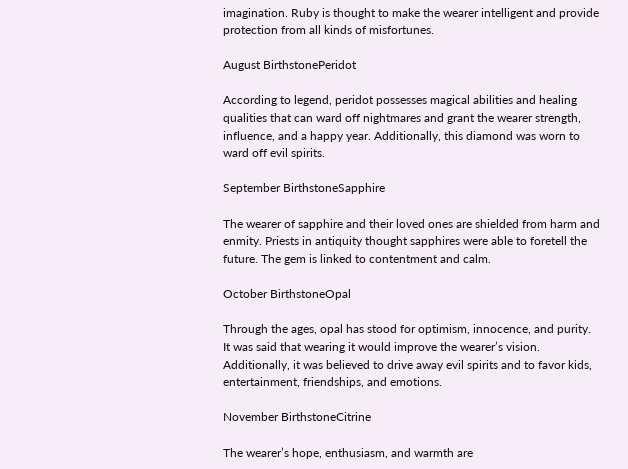imagination. Ruby is thought to make the wearer intelligent and provide protection from all kinds of misfortunes.

August BirthstonePeridot

According to legend, peridot possesses magical abilities and healing qualities that can ward off nightmares and grant the wearer strength, influence, and a happy year. Additionally, this diamond was worn to ward off evil spirits.

September BirthstoneSapphire

The wearer of sapphire and their loved ones are shielded from harm and enmity. Priests in antiquity thought sapphires were able to foretell the future. The gem is linked to contentment and calm.

October BirthstoneOpal

Through the ages, opal has stood for optimism, innocence, and purity. It was said that wearing it would improve the wearer’s vision. Additionally, it was believed to drive away evil spirits and to favor kids, entertainment, friendships, and emotions.

November BirthstoneCitrine

The wearer’s hope, enthusiasm, and warmth are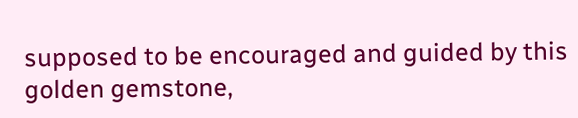supposed to be encouraged and guided by this golden gemstone,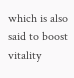which is also said to boost vitality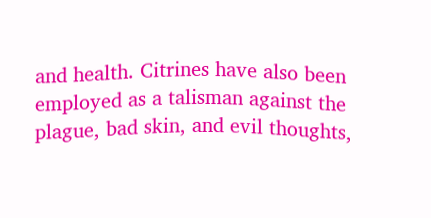and health. Citrines have also been employed as a talisman against the plague, bad skin, and evil thoughts,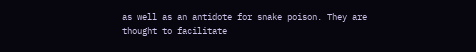as well as an antidote for snake poison. They are thought to facilitate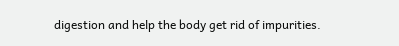digestion and help the body get rid of impurities.